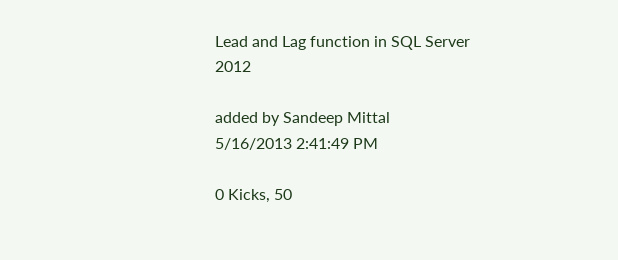Lead and Lag function in SQL Server 2012

added by Sandeep Mittal
5/16/2013 2:41:49 PM

0 Kicks, 50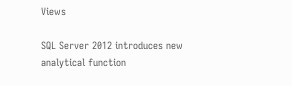Views

SQL Server 2012 introduces new analytical function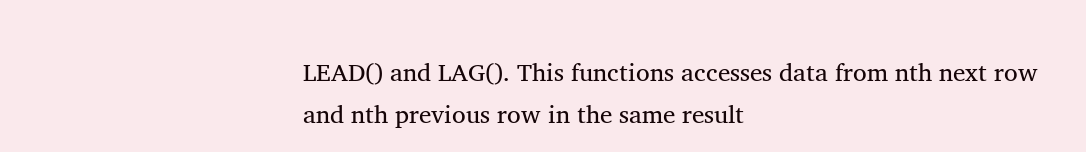LEAD() and LAG(). This functions accesses data from nth next row and nth previous row in the same result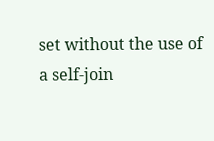set without the use of a self-join